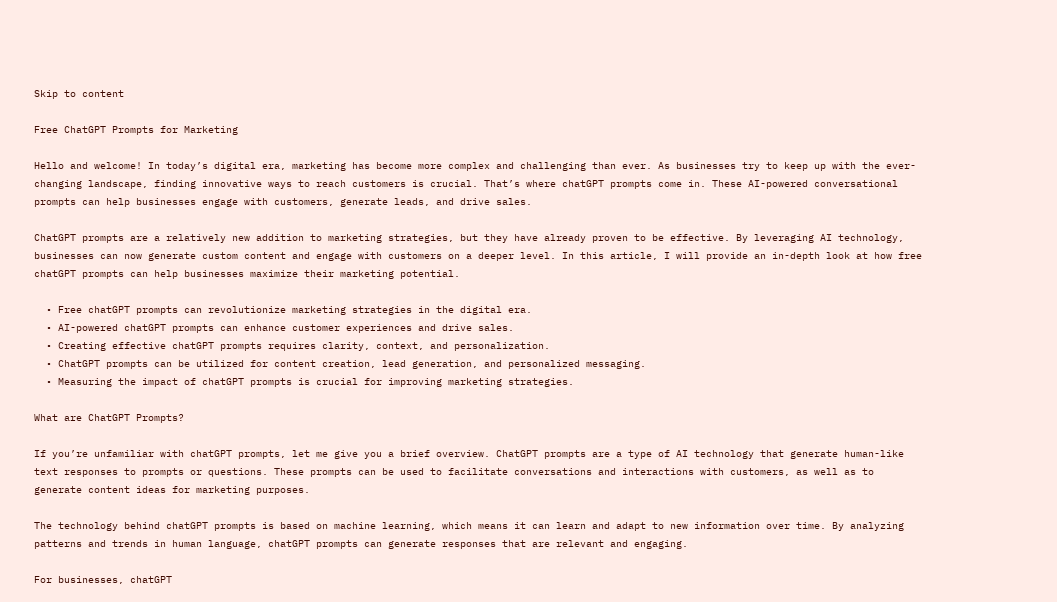Skip to content

Free ChatGPT Prompts for Marketing

Hello and welcome! In today’s digital era, marketing has become more complex and challenging than ever. As businesses try to keep up with the ever-changing landscape, finding innovative ways to reach customers is crucial. That’s where chatGPT prompts come in. These AI-powered conversational prompts can help businesses engage with customers, generate leads, and drive sales.

ChatGPT prompts are a relatively new addition to marketing strategies, but they have already proven to be effective. By leveraging AI technology, businesses can now generate custom content and engage with customers on a deeper level. In this article, I will provide an in-depth look at how free chatGPT prompts can help businesses maximize their marketing potential.

  • Free chatGPT prompts can revolutionize marketing strategies in the digital era.
  • AI-powered chatGPT prompts can enhance customer experiences and drive sales.
  • Creating effective chatGPT prompts requires clarity, context, and personalization.
  • ChatGPT prompts can be utilized for content creation, lead generation, and personalized messaging.
  • Measuring the impact of chatGPT prompts is crucial for improving marketing strategies.

What are ChatGPT Prompts?

If you’re unfamiliar with chatGPT prompts, let me give you a brief overview. ChatGPT prompts are a type of AI technology that generate human-like text responses to prompts or questions. These prompts can be used to facilitate conversations and interactions with customers, as well as to generate content ideas for marketing purposes.

The technology behind chatGPT prompts is based on machine learning, which means it can learn and adapt to new information over time. By analyzing patterns and trends in human language, chatGPT prompts can generate responses that are relevant and engaging.

For businesses, chatGPT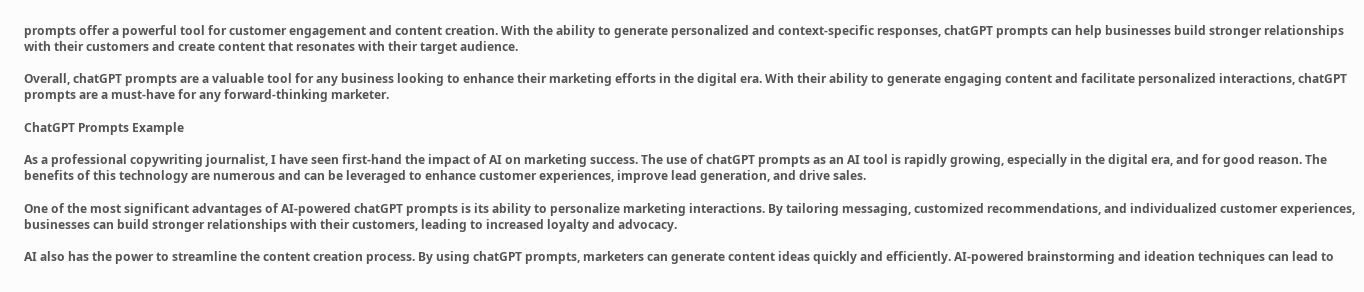prompts offer a powerful tool for customer engagement and content creation. With the ability to generate personalized and context-specific responses, chatGPT prompts can help businesses build stronger relationships with their customers and create content that resonates with their target audience.

Overall, chatGPT prompts are a valuable tool for any business looking to enhance their marketing efforts in the digital era. With their ability to generate engaging content and facilitate personalized interactions, chatGPT prompts are a must-have for any forward-thinking marketer.

ChatGPT Prompts Example

As a professional copywriting journalist, I have seen first-hand the impact of AI on marketing success. The use of chatGPT prompts as an AI tool is rapidly growing, especially in the digital era, and for good reason. The benefits of this technology are numerous and can be leveraged to enhance customer experiences, improve lead generation, and drive sales.

One of the most significant advantages of AI-powered chatGPT prompts is its ability to personalize marketing interactions. By tailoring messaging, customized recommendations, and individualized customer experiences, businesses can build stronger relationships with their customers, leading to increased loyalty and advocacy.

AI also has the power to streamline the content creation process. By using chatGPT prompts, marketers can generate content ideas quickly and efficiently. AI-powered brainstorming and ideation techniques can lead to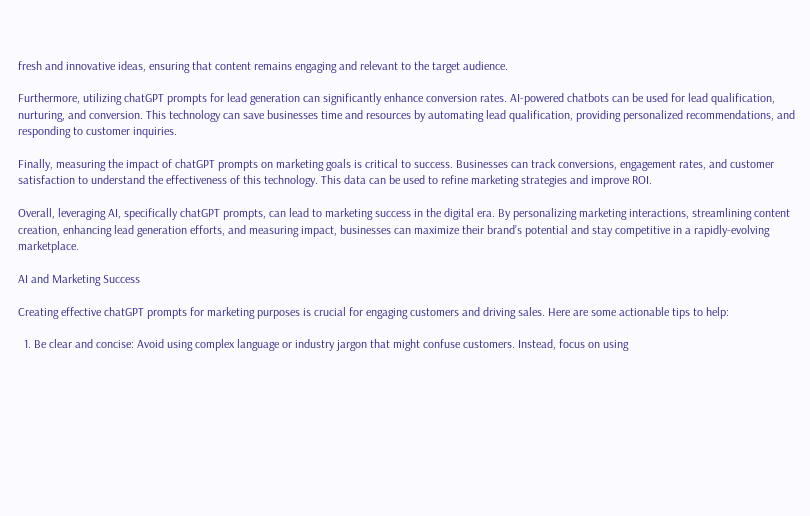fresh and innovative ideas, ensuring that content remains engaging and relevant to the target audience.

Furthermore, utilizing chatGPT prompts for lead generation can significantly enhance conversion rates. AI-powered chatbots can be used for lead qualification, nurturing, and conversion. This technology can save businesses time and resources by automating lead qualification, providing personalized recommendations, and responding to customer inquiries.

Finally, measuring the impact of chatGPT prompts on marketing goals is critical to success. Businesses can track conversions, engagement rates, and customer satisfaction to understand the effectiveness of this technology. This data can be used to refine marketing strategies and improve ROI.

Overall, leveraging AI, specifically chatGPT prompts, can lead to marketing success in the digital era. By personalizing marketing interactions, streamlining content creation, enhancing lead generation efforts, and measuring impact, businesses can maximize their brand’s potential and stay competitive in a rapidly-evolving marketplace.

AI and Marketing Success

Creating effective chatGPT prompts for marketing purposes is crucial for engaging customers and driving sales. Here are some actionable tips to help:

  1. Be clear and concise: Avoid using complex language or industry jargon that might confuse customers. Instead, focus on using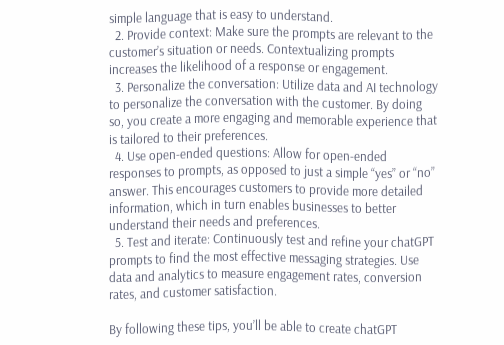simple language that is easy to understand.
  2. Provide context: Make sure the prompts are relevant to the customer’s situation or needs. Contextualizing prompts increases the likelihood of a response or engagement.
  3. Personalize the conversation: Utilize data and AI technology to personalize the conversation with the customer. By doing so, you create a more engaging and memorable experience that is tailored to their preferences.
  4. Use open-ended questions: Allow for open-ended responses to prompts, as opposed to just a simple “yes” or “no” answer. This encourages customers to provide more detailed information, which in turn enables businesses to better understand their needs and preferences.
  5. Test and iterate: Continuously test and refine your chatGPT prompts to find the most effective messaging strategies. Use data and analytics to measure engagement rates, conversion rates, and customer satisfaction.

By following these tips, you’ll be able to create chatGPT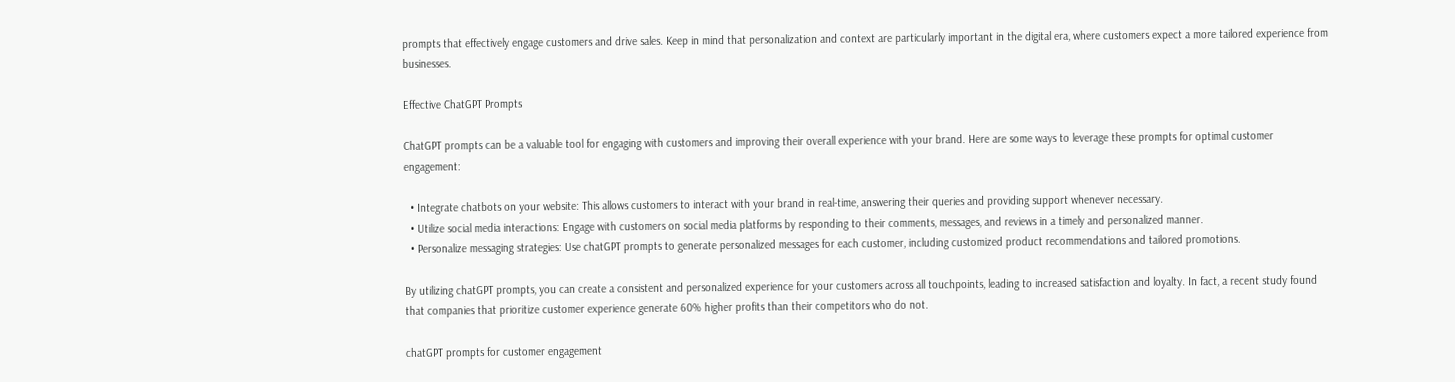prompts that effectively engage customers and drive sales. Keep in mind that personalization and context are particularly important in the digital era, where customers expect a more tailored experience from businesses.

Effective ChatGPT Prompts

ChatGPT prompts can be a valuable tool for engaging with customers and improving their overall experience with your brand. Here are some ways to leverage these prompts for optimal customer engagement:

  • Integrate chatbots on your website: This allows customers to interact with your brand in real-time, answering their queries and providing support whenever necessary.
  • Utilize social media interactions: Engage with customers on social media platforms by responding to their comments, messages, and reviews in a timely and personalized manner.
  • Personalize messaging strategies: Use chatGPT prompts to generate personalized messages for each customer, including customized product recommendations and tailored promotions.

By utilizing chatGPT prompts, you can create a consistent and personalized experience for your customers across all touchpoints, leading to increased satisfaction and loyalty. In fact, a recent study found that companies that prioritize customer experience generate 60% higher profits than their competitors who do not.

chatGPT prompts for customer engagement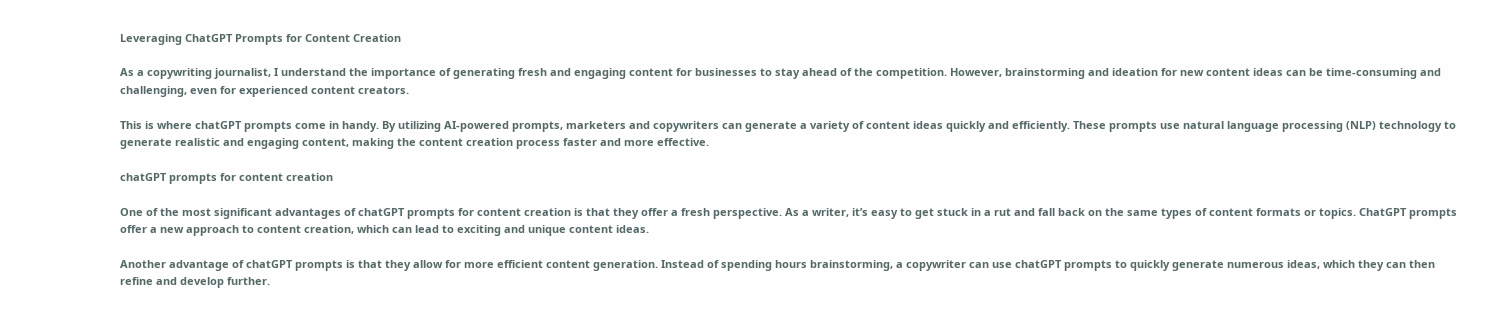Leveraging ChatGPT Prompts for Content Creation

As a copywriting journalist, I understand the importance of generating fresh and engaging content for businesses to stay ahead of the competition. However, brainstorming and ideation for new content ideas can be time-consuming and challenging, even for experienced content creators.

This is where chatGPT prompts come in handy. By utilizing AI-powered prompts, marketers and copywriters can generate a variety of content ideas quickly and efficiently. These prompts use natural language processing (NLP) technology to generate realistic and engaging content, making the content creation process faster and more effective.

chatGPT prompts for content creation

One of the most significant advantages of chatGPT prompts for content creation is that they offer a fresh perspective. As a writer, it’s easy to get stuck in a rut and fall back on the same types of content formats or topics. ChatGPT prompts offer a new approach to content creation, which can lead to exciting and unique content ideas.

Another advantage of chatGPT prompts is that they allow for more efficient content generation. Instead of spending hours brainstorming, a copywriter can use chatGPT prompts to quickly generate numerous ideas, which they can then refine and develop further.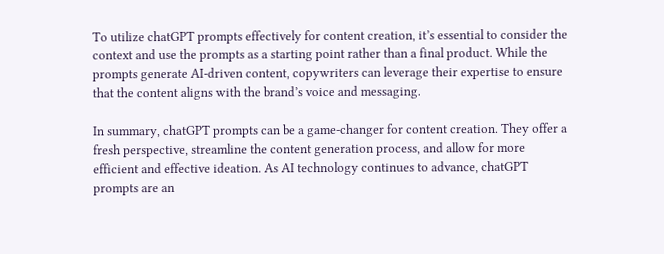To utilize chatGPT prompts effectively for content creation, it’s essential to consider the context and use the prompts as a starting point rather than a final product. While the prompts generate AI-driven content, copywriters can leverage their expertise to ensure that the content aligns with the brand’s voice and messaging.

In summary, chatGPT prompts can be a game-changer for content creation. They offer a fresh perspective, streamline the content generation process, and allow for more efficient and effective ideation. As AI technology continues to advance, chatGPT prompts are an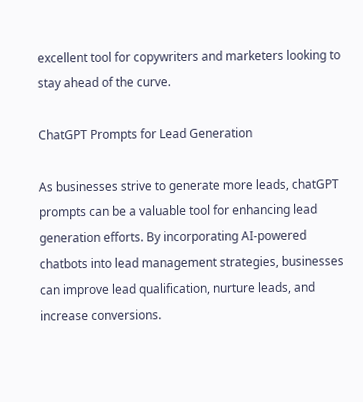excellent tool for copywriters and marketers looking to stay ahead of the curve.

ChatGPT Prompts for Lead Generation

As businesses strive to generate more leads, chatGPT prompts can be a valuable tool for enhancing lead generation efforts. By incorporating AI-powered chatbots into lead management strategies, businesses can improve lead qualification, nurture leads, and increase conversions.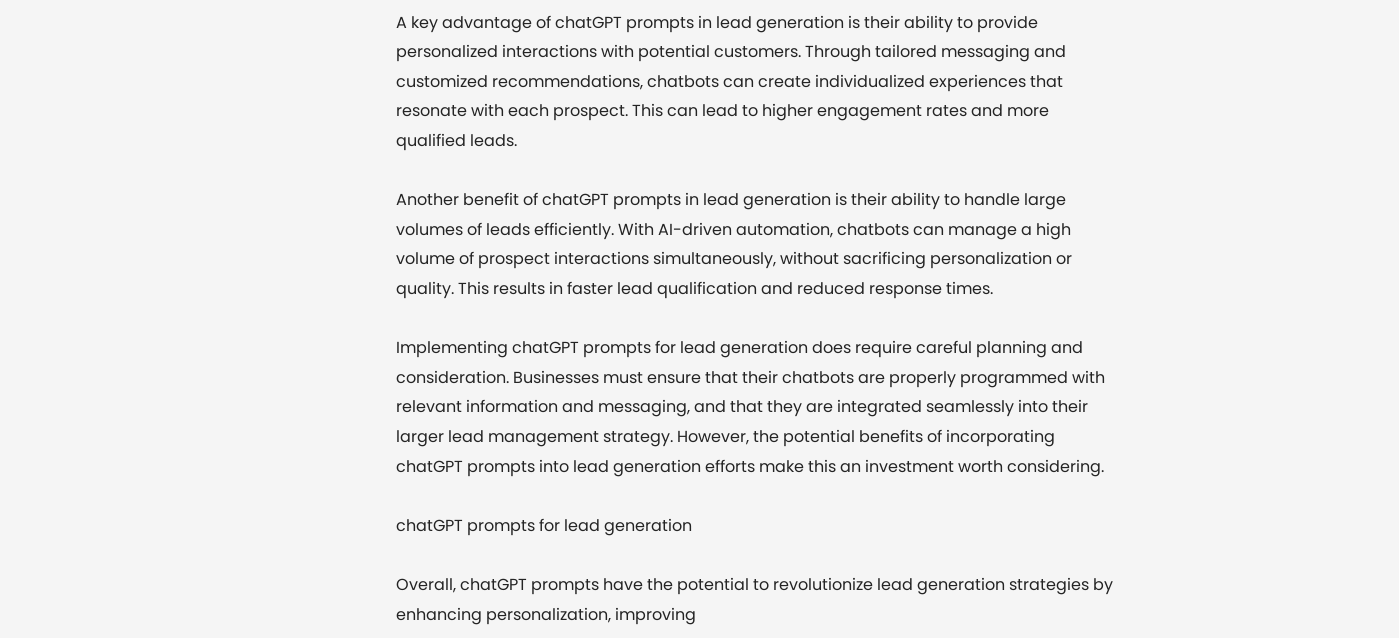A key advantage of chatGPT prompts in lead generation is their ability to provide personalized interactions with potential customers. Through tailored messaging and customized recommendations, chatbots can create individualized experiences that resonate with each prospect. This can lead to higher engagement rates and more qualified leads.

Another benefit of chatGPT prompts in lead generation is their ability to handle large volumes of leads efficiently. With AI-driven automation, chatbots can manage a high volume of prospect interactions simultaneously, without sacrificing personalization or quality. This results in faster lead qualification and reduced response times.

Implementing chatGPT prompts for lead generation does require careful planning and consideration. Businesses must ensure that their chatbots are properly programmed with relevant information and messaging, and that they are integrated seamlessly into their larger lead management strategy. However, the potential benefits of incorporating chatGPT prompts into lead generation efforts make this an investment worth considering.

chatGPT prompts for lead generation

Overall, chatGPT prompts have the potential to revolutionize lead generation strategies by enhancing personalization, improving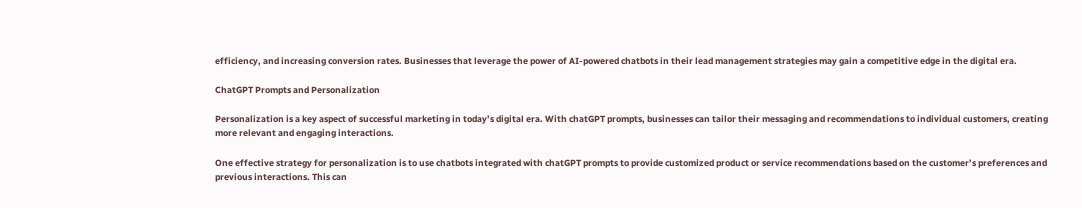efficiency, and increasing conversion rates. Businesses that leverage the power of AI-powered chatbots in their lead management strategies may gain a competitive edge in the digital era.

ChatGPT Prompts and Personalization

Personalization is a key aspect of successful marketing in today’s digital era. With chatGPT prompts, businesses can tailor their messaging and recommendations to individual customers, creating more relevant and engaging interactions.

One effective strategy for personalization is to use chatbots integrated with chatGPT prompts to provide customized product or service recommendations based on the customer’s preferences and previous interactions. This can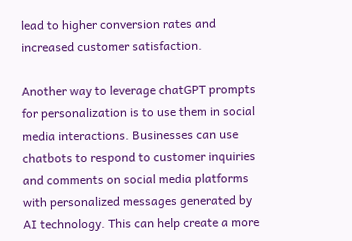lead to higher conversion rates and increased customer satisfaction.

Another way to leverage chatGPT prompts for personalization is to use them in social media interactions. Businesses can use chatbots to respond to customer inquiries and comments on social media platforms with personalized messages generated by AI technology. This can help create a more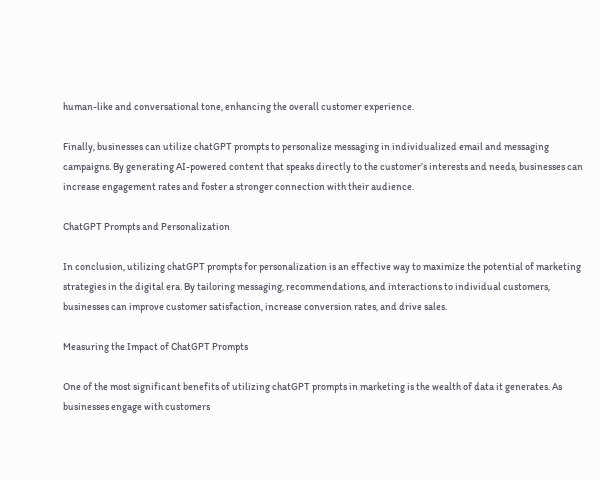human-like and conversational tone, enhancing the overall customer experience.

Finally, businesses can utilize chatGPT prompts to personalize messaging in individualized email and messaging campaigns. By generating AI-powered content that speaks directly to the customer’s interests and needs, businesses can increase engagement rates and foster a stronger connection with their audience.

ChatGPT Prompts and Personalization

In conclusion, utilizing chatGPT prompts for personalization is an effective way to maximize the potential of marketing strategies in the digital era. By tailoring messaging, recommendations, and interactions to individual customers, businesses can improve customer satisfaction, increase conversion rates, and drive sales.

Measuring the Impact of ChatGPT Prompts

One of the most significant benefits of utilizing chatGPT prompts in marketing is the wealth of data it generates. As businesses engage with customers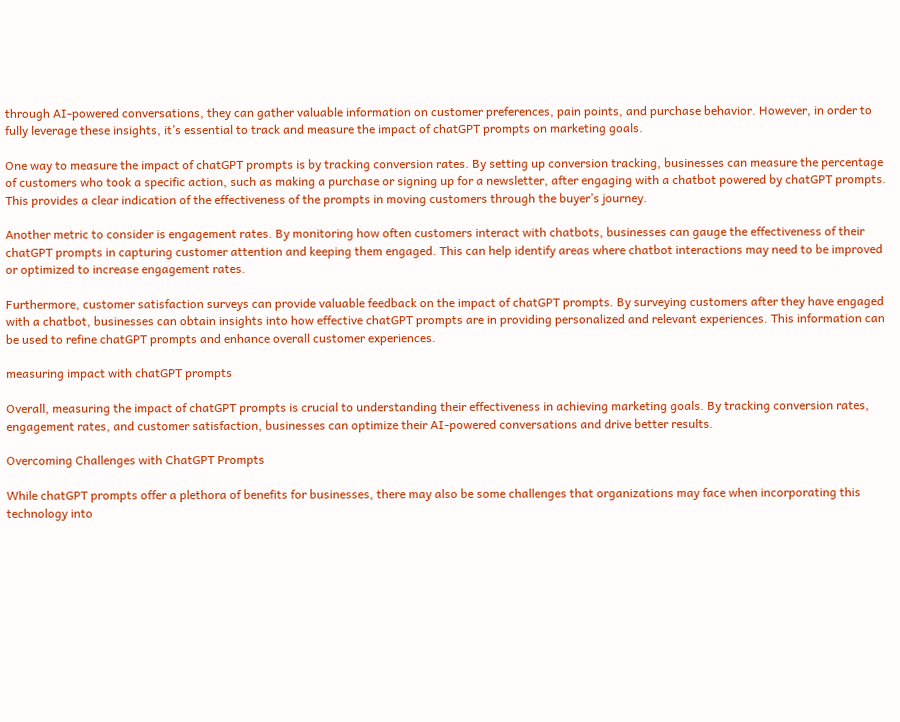through AI-powered conversations, they can gather valuable information on customer preferences, pain points, and purchase behavior. However, in order to fully leverage these insights, it’s essential to track and measure the impact of chatGPT prompts on marketing goals.

One way to measure the impact of chatGPT prompts is by tracking conversion rates. By setting up conversion tracking, businesses can measure the percentage of customers who took a specific action, such as making a purchase or signing up for a newsletter, after engaging with a chatbot powered by chatGPT prompts. This provides a clear indication of the effectiveness of the prompts in moving customers through the buyer’s journey.

Another metric to consider is engagement rates. By monitoring how often customers interact with chatbots, businesses can gauge the effectiveness of their chatGPT prompts in capturing customer attention and keeping them engaged. This can help identify areas where chatbot interactions may need to be improved or optimized to increase engagement rates.

Furthermore, customer satisfaction surveys can provide valuable feedback on the impact of chatGPT prompts. By surveying customers after they have engaged with a chatbot, businesses can obtain insights into how effective chatGPT prompts are in providing personalized and relevant experiences. This information can be used to refine chatGPT prompts and enhance overall customer experiences.

measuring impact with chatGPT prompts

Overall, measuring the impact of chatGPT prompts is crucial to understanding their effectiveness in achieving marketing goals. By tracking conversion rates, engagement rates, and customer satisfaction, businesses can optimize their AI-powered conversations and drive better results.

Overcoming Challenges with ChatGPT Prompts

While chatGPT prompts offer a plethora of benefits for businesses, there may also be some challenges that organizations may face when incorporating this technology into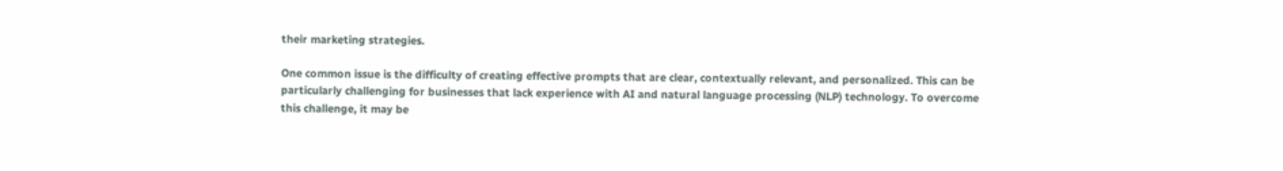their marketing strategies.

One common issue is the difficulty of creating effective prompts that are clear, contextually relevant, and personalized. This can be particularly challenging for businesses that lack experience with AI and natural language processing (NLP) technology. To overcome this challenge, it may be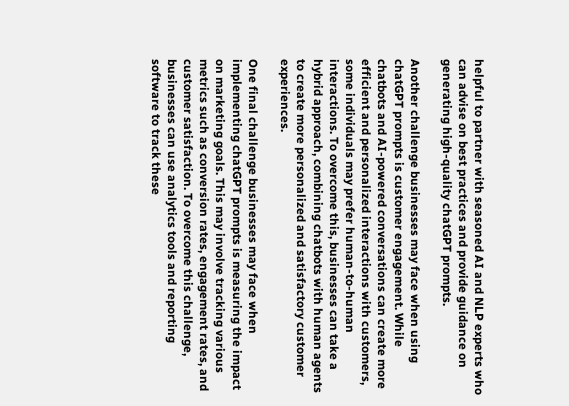helpful to partner with seasoned AI and NLP experts who can advise on best practices and provide guidance on generating high-quality chatGPT prompts.

Another challenge businesses may face when using chatGPT prompts is customer engagement. While chatbots and AI-powered conversations can create more efficient and personalized interactions with customers, some individuals may prefer human-to-human interactions. To overcome this, businesses can take a hybrid approach, combining chatbots with human agents to create more personalized and satisfactory customer experiences.

One final challenge businesses may face when implementing chatGPT prompts is measuring the impact on marketing goals. This may involve tracking various metrics such as conversion rates, engagement rates, and customer satisfaction. To overcome this challenge, businesses can use analytics tools and reporting software to track these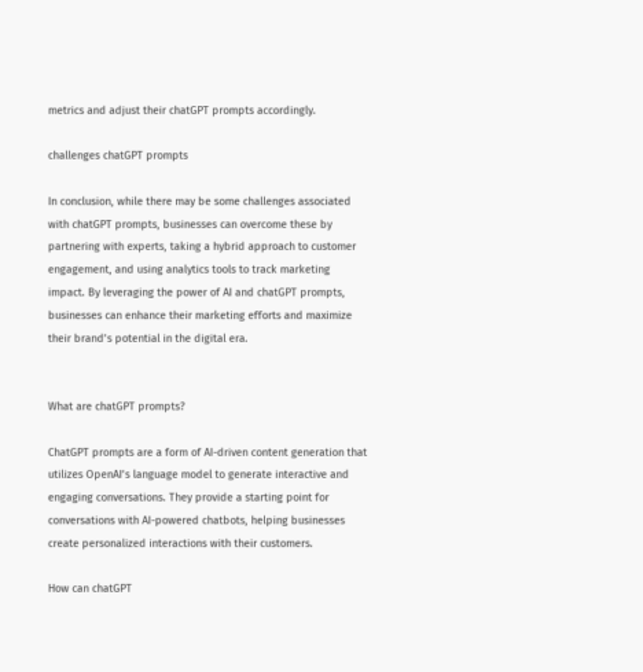metrics and adjust their chatGPT prompts accordingly.

challenges chatGPT prompts

In conclusion, while there may be some challenges associated with chatGPT prompts, businesses can overcome these by partnering with experts, taking a hybrid approach to customer engagement, and using analytics tools to track marketing impact. By leveraging the power of AI and chatGPT prompts, businesses can enhance their marketing efforts and maximize their brand’s potential in the digital era.


What are chatGPT prompts?

ChatGPT prompts are a form of AI-driven content generation that utilizes OpenAI’s language model to generate interactive and engaging conversations. They provide a starting point for conversations with AI-powered chatbots, helping businesses create personalized interactions with their customers.

How can chatGPT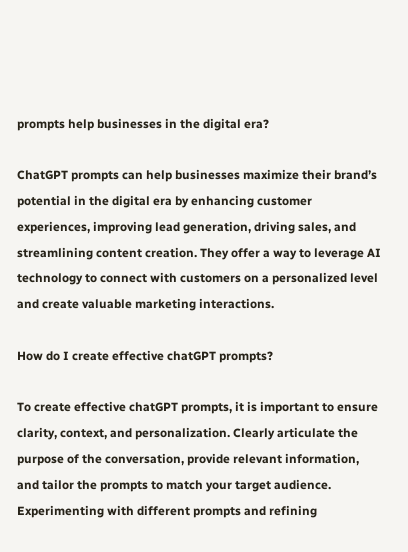prompts help businesses in the digital era?

ChatGPT prompts can help businesses maximize their brand’s potential in the digital era by enhancing customer experiences, improving lead generation, driving sales, and streamlining content creation. They offer a way to leverage AI technology to connect with customers on a personalized level and create valuable marketing interactions.

How do I create effective chatGPT prompts?

To create effective chatGPT prompts, it is important to ensure clarity, context, and personalization. Clearly articulate the purpose of the conversation, provide relevant information, and tailor the prompts to match your target audience. Experimenting with different prompts and refining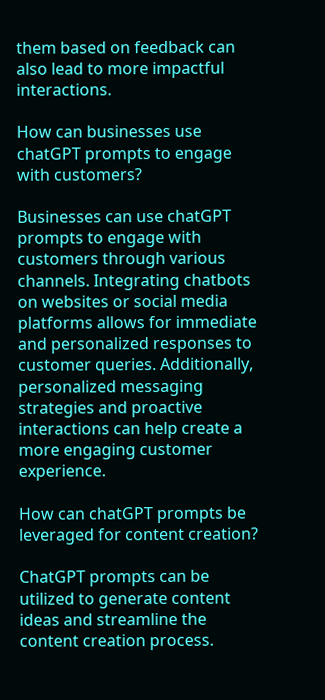them based on feedback can also lead to more impactful interactions.

How can businesses use chatGPT prompts to engage with customers?

Businesses can use chatGPT prompts to engage with customers through various channels. Integrating chatbots on websites or social media platforms allows for immediate and personalized responses to customer queries. Additionally, personalized messaging strategies and proactive interactions can help create a more engaging customer experience.

How can chatGPT prompts be leveraged for content creation?

ChatGPT prompts can be utilized to generate content ideas and streamline the content creation process.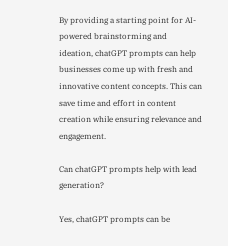By providing a starting point for AI-powered brainstorming and ideation, chatGPT prompts can help businesses come up with fresh and innovative content concepts. This can save time and effort in content creation while ensuring relevance and engagement.

Can chatGPT prompts help with lead generation?

Yes, chatGPT prompts can be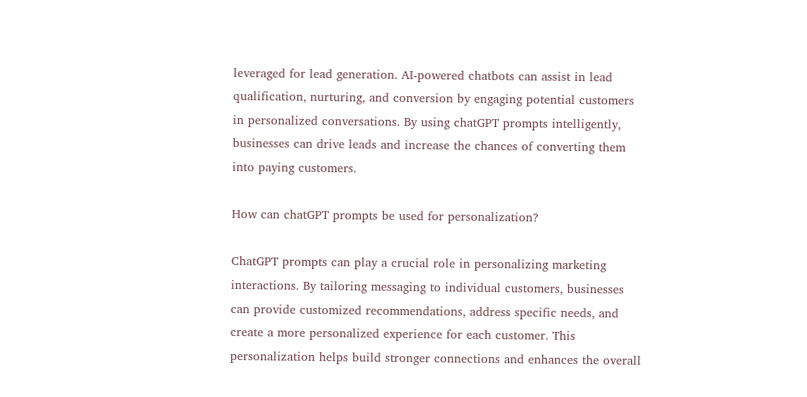leveraged for lead generation. AI-powered chatbots can assist in lead qualification, nurturing, and conversion by engaging potential customers in personalized conversations. By using chatGPT prompts intelligently, businesses can drive leads and increase the chances of converting them into paying customers.

How can chatGPT prompts be used for personalization?

ChatGPT prompts can play a crucial role in personalizing marketing interactions. By tailoring messaging to individual customers, businesses can provide customized recommendations, address specific needs, and create a more personalized experience for each customer. This personalization helps build stronger connections and enhances the overall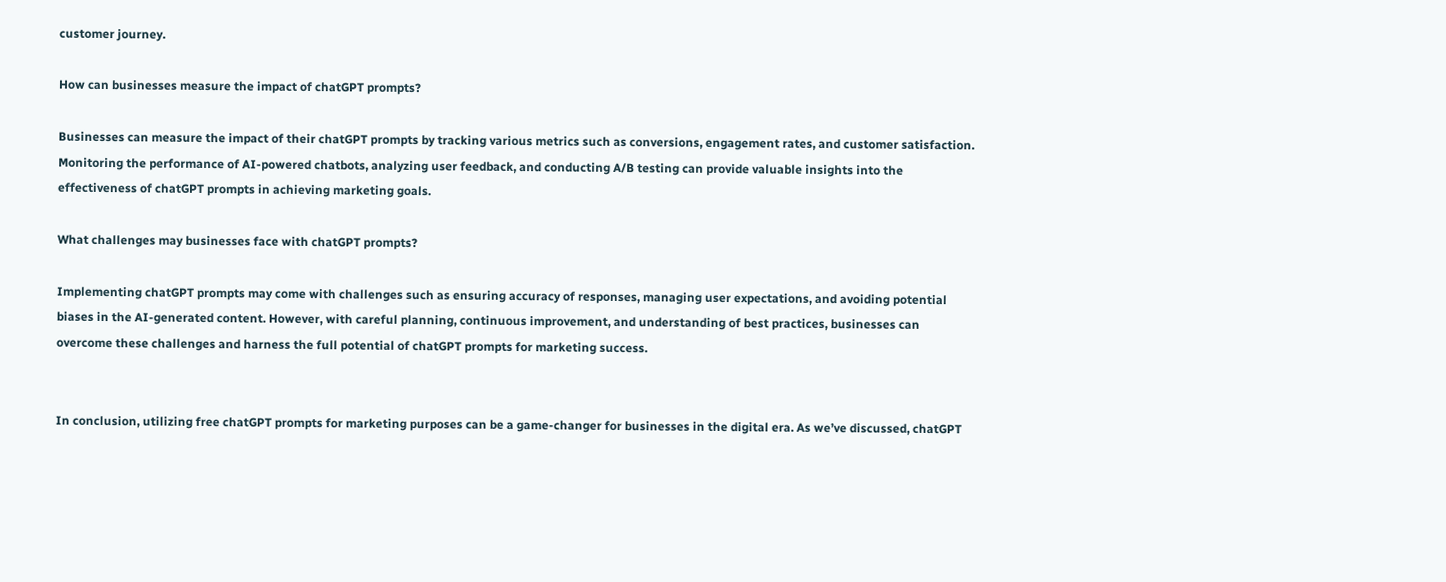customer journey.

How can businesses measure the impact of chatGPT prompts?

Businesses can measure the impact of their chatGPT prompts by tracking various metrics such as conversions, engagement rates, and customer satisfaction. Monitoring the performance of AI-powered chatbots, analyzing user feedback, and conducting A/B testing can provide valuable insights into the effectiveness of chatGPT prompts in achieving marketing goals.

What challenges may businesses face with chatGPT prompts?

Implementing chatGPT prompts may come with challenges such as ensuring accuracy of responses, managing user expectations, and avoiding potential biases in the AI-generated content. However, with careful planning, continuous improvement, and understanding of best practices, businesses can overcome these challenges and harness the full potential of chatGPT prompts for marketing success.


In conclusion, utilizing free chatGPT prompts for marketing purposes can be a game-changer for businesses in the digital era. As we’ve discussed, chatGPT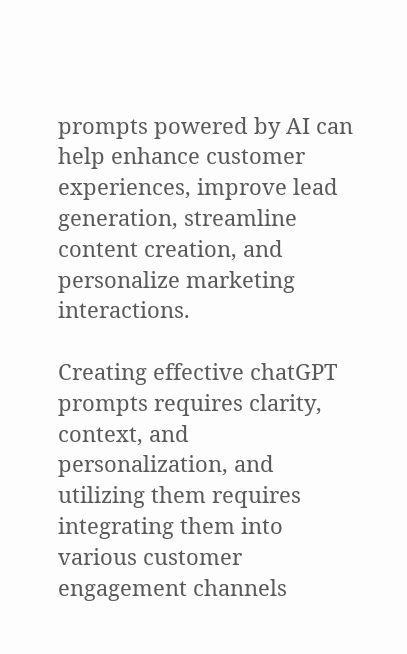prompts powered by AI can help enhance customer experiences, improve lead generation, streamline content creation, and personalize marketing interactions.

Creating effective chatGPT prompts requires clarity, context, and personalization, and utilizing them requires integrating them into various customer engagement channels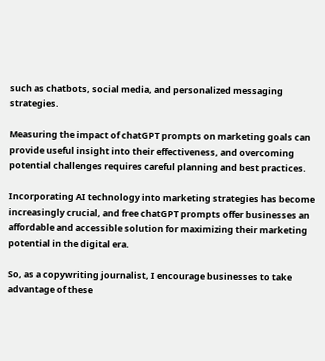such as chatbots, social media, and personalized messaging strategies.

Measuring the impact of chatGPT prompts on marketing goals can provide useful insight into their effectiveness, and overcoming potential challenges requires careful planning and best practices.

Incorporating AI technology into marketing strategies has become increasingly crucial, and free chatGPT prompts offer businesses an affordable and accessible solution for maximizing their marketing potential in the digital era.

So, as a copywriting journalist, I encourage businesses to take advantage of these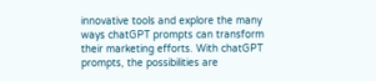innovative tools and explore the many ways chatGPT prompts can transform their marketing efforts. With chatGPT prompts, the possibilities are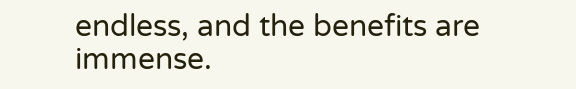endless, and the benefits are immense.